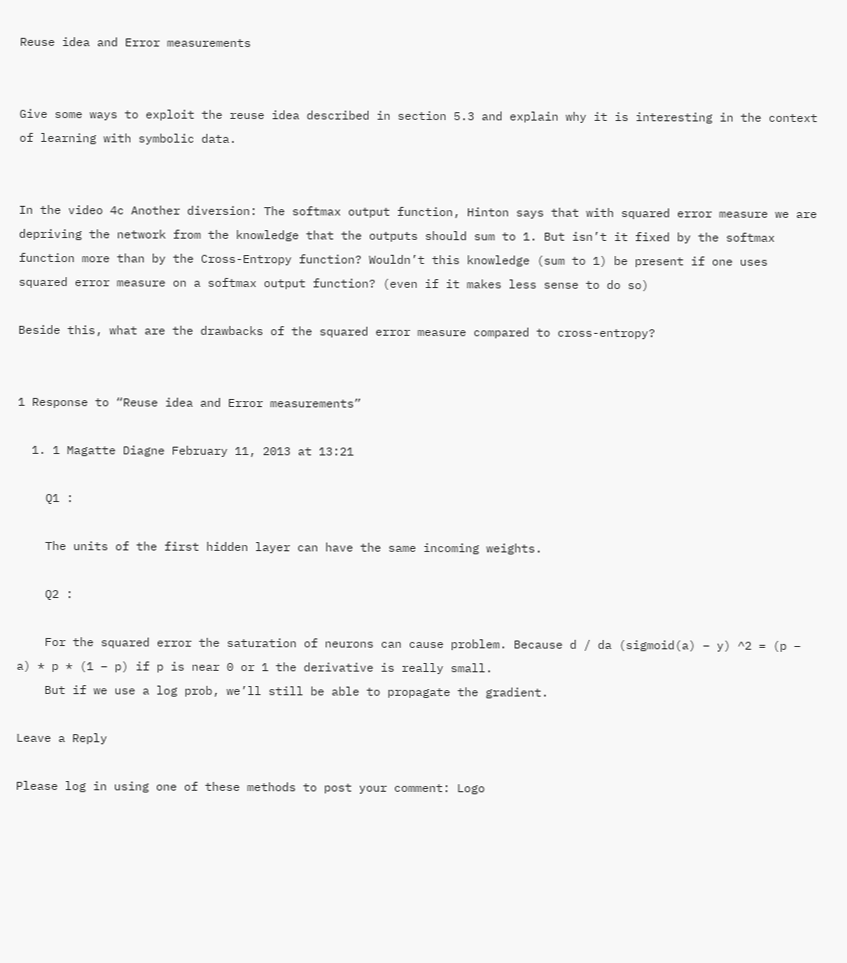Reuse idea and Error measurements


Give some ways to exploit the reuse idea described in section 5.3 and explain why it is interesting in the context of learning with symbolic data.


In the video 4c Another diversion: The softmax output function, Hinton says that with squared error measure we are depriving the network from the knowledge that the outputs should sum to 1. But isn’t it fixed by the softmax function more than by the Cross-Entropy function? Wouldn’t this knowledge (sum to 1) be present if one uses squared error measure on a softmax output function? (even if it makes less sense to do so)

Beside this, what are the drawbacks of the squared error measure compared to cross-entropy?


1 Response to “Reuse idea and Error measurements”

  1. 1 Magatte Diagne February 11, 2013 at 13:21

    Q1 :

    The units of the first hidden layer can have the same incoming weights.

    Q2 :

    For the squared error the saturation of neurons can cause problem. Because d / da (sigmoid(a) – y) ^2 = (p – a) * p * (1 – p) if p is near 0 or 1 the derivative is really small.
    But if we use a log prob, we’ll still be able to propagate the gradient.

Leave a Reply

Please log in using one of these methods to post your comment: Logo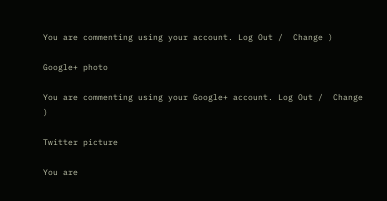You are commenting using your account. Log Out /  Change )

Google+ photo

You are commenting using your Google+ account. Log Out /  Change )

Twitter picture

You are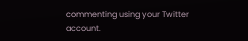commenting using your Twitter account.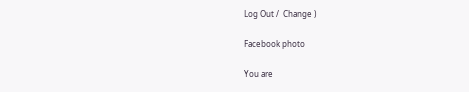Log Out /  Change )

Facebook photo

You are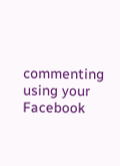commenting using your Facebook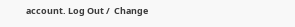account. Log Out /  Change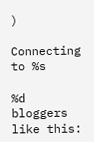)

Connecting to %s

%d bloggers like this: